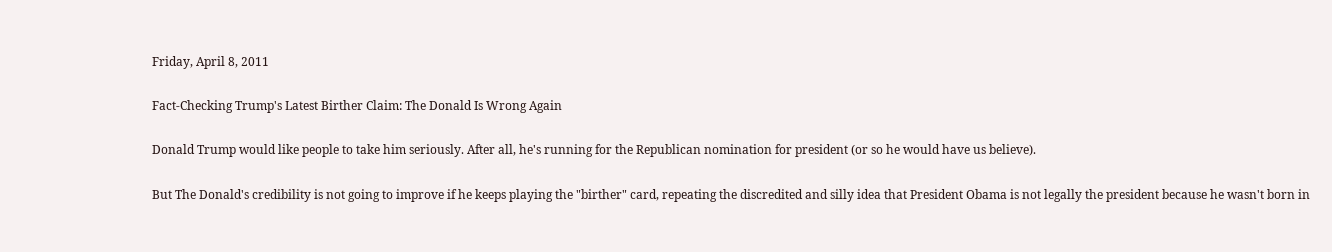Friday, April 8, 2011

Fact-Checking Trump's Latest Birther Claim: The Donald Is Wrong Again

Donald Trump would like people to take him seriously. After all, he's running for the Republican nomination for president (or so he would have us believe).

But The Donald's credibility is not going to improve if he keeps playing the "birther" card, repeating the discredited and silly idea that President Obama is not legally the president because he wasn't born in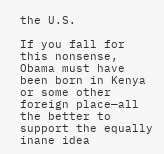the U.S.

If you fall for this nonsense, Obama must have been born in Kenya or some other foreign place—all the better to support the equally inane idea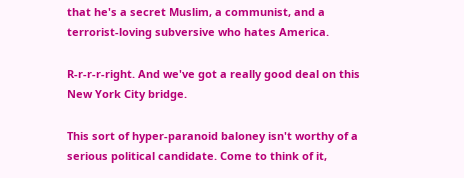that he's a secret Muslim, a communist, and a terrorist-loving subversive who hates America.

R-r-r-r-right. And we've got a really good deal on this New York City bridge.

This sort of hyper-paranoid baloney isn't worthy of a serious political candidate. Come to think of it,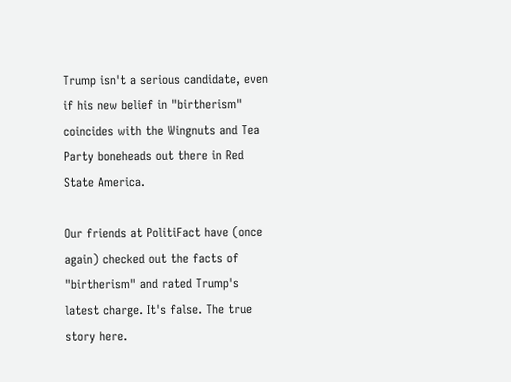Trump isn't a serious candidate, even if his new belief in "birtherism" coincides with the Wingnuts and Tea Party boneheads out there in Red State America.

Our friends at PolitiFact have (once again) checked out the facts of "birtherism" and rated Trump's latest charge. It's false. The true story here.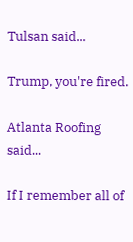Tulsan said...

Trump, you're fired.

Atlanta Roofing said...

If I remember all of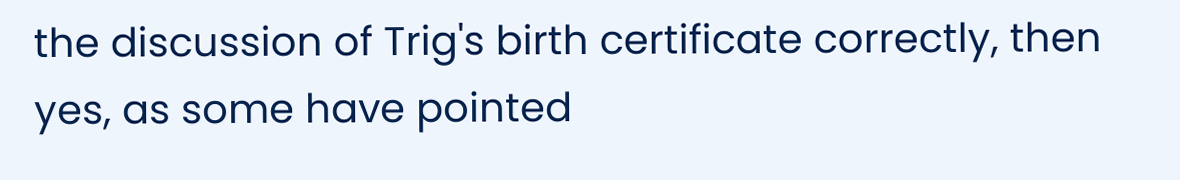the discussion of Trig's birth certificate correctly, then yes, as some have pointed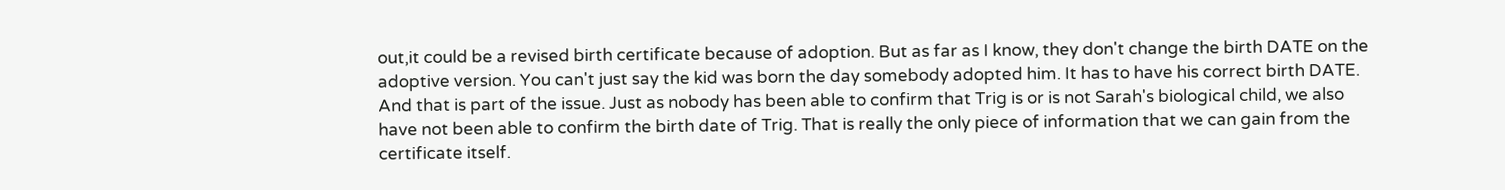out,it could be a revised birth certificate because of adoption. But as far as I know, they don't change the birth DATE on the adoptive version. You can't just say the kid was born the day somebody adopted him. It has to have his correct birth DATE. And that is part of the issue. Just as nobody has been able to confirm that Trig is or is not Sarah's biological child, we also have not been able to confirm the birth date of Trig. That is really the only piece of information that we can gain from the certificate itself.